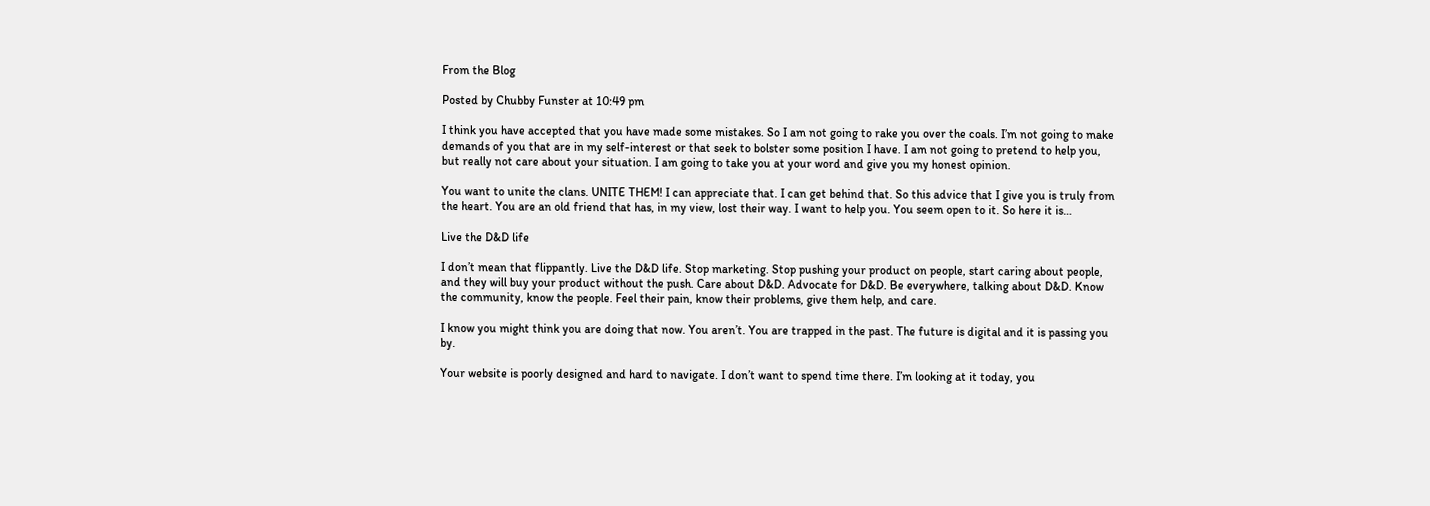From the Blog

Posted by Chubby Funster at 10:49 pm

I think you have accepted that you have made some mistakes. So I am not going to rake you over the coals. I’m not going to make demands of you that are in my self-interest or that seek to bolster some position I have. I am not going to pretend to help you, but really not care about your situation. I am going to take you at your word and give you my honest opinion.

You want to unite the clans. UNITE THEM! I can appreciate that. I can get behind that. So this advice that I give you is truly from the heart. You are an old friend that has, in my view, lost their way. I want to help you. You seem open to it. So here it is…

Live the D&D life

I don’t mean that flippantly. Live the D&D life. Stop marketing. Stop pushing your product on people, start caring about people, and they will buy your product without the push. Care about D&D. Advocate for D&D. Be everywhere, talking about D&D. Know the community, know the people. Feel their pain, know their problems, give them help, and care.

I know you might think you are doing that now. You aren’t. You are trapped in the past. The future is digital and it is passing you by.

Your website is poorly designed and hard to navigate. I don’t want to spend time there. I’m looking at it today, you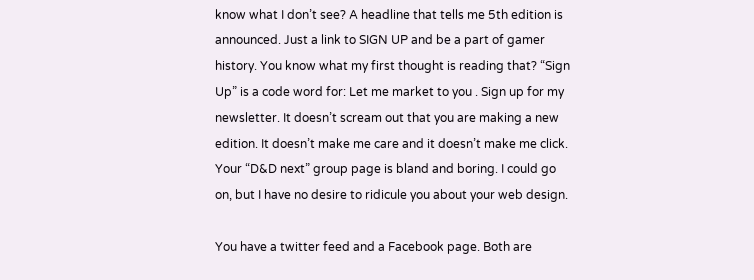know what I don’t see? A headline that tells me 5th edition is announced. Just a link to SIGN UP and be a part of gamer history. You know what my first thought is reading that? “Sign Up” is a code word for: Let me market to you . Sign up for my newsletter. It doesn’t scream out that you are making a new edition. It doesn’t make me care and it doesn’t make me click. Your “D&D next” group page is bland and boring. I could go on, but I have no desire to ridicule you about your web design.

You have a twitter feed and a Facebook page. Both are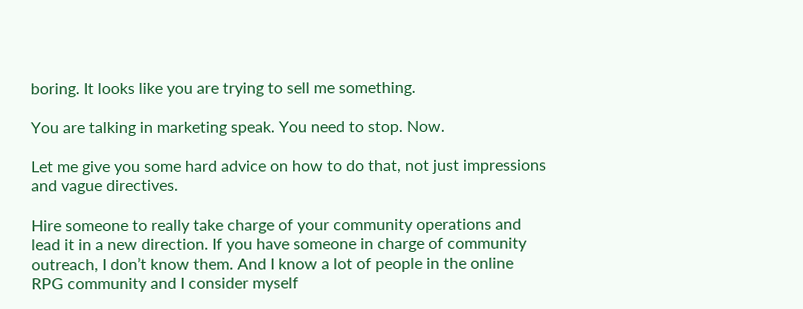boring. It looks like you are trying to sell me something.

You are talking in marketing speak. You need to stop. Now.

Let me give you some hard advice on how to do that, not just impressions and vague directives.

Hire someone to really take charge of your community operations and lead it in a new direction. If you have someone in charge of community outreach, I don’t know them. And I know a lot of people in the online RPG community and I consider myself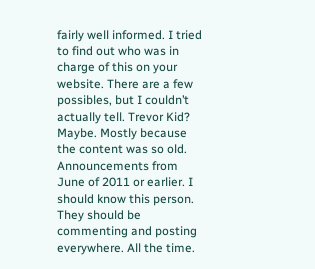fairly well informed. I tried to find out who was in charge of this on your website. There are a few possibles, but I couldn’t actually tell. Trevor Kid? Maybe. Mostly because the content was so old. Announcements from June of 2011 or earlier. I should know this person. They should be commenting and posting everywhere. All the time.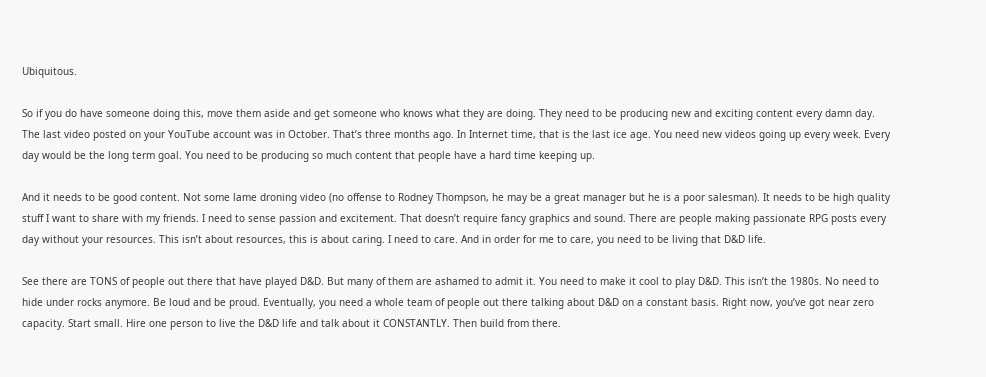Ubiquitous.

So if you do have someone doing this, move them aside and get someone who knows what they are doing. They need to be producing new and exciting content every damn day. The last video posted on your YouTube account was in October. That’s three months ago. In Internet time, that is the last ice age. You need new videos going up every week. Every day would be the long term goal. You need to be producing so much content that people have a hard time keeping up.

And it needs to be good content. Not some lame droning video (no offense to Rodney Thompson, he may be a great manager but he is a poor salesman). It needs to be high quality stuff I want to share with my friends. I need to sense passion and excitement. That doesn’t require fancy graphics and sound. There are people making passionate RPG posts every day without your resources. This isn’t about resources, this is about caring. I need to care. And in order for me to care, you need to be living that D&D life.

See there are TONS of people out there that have played D&D. But many of them are ashamed to admit it. You need to make it cool to play D&D. This isn’t the 1980s. No need to hide under rocks anymore. Be loud and be proud. Eventually, you need a whole team of people out there talking about D&D on a constant basis. Right now, you’ve got near zero capacity. Start small. Hire one person to live the D&D life and talk about it CONSTANTLY. Then build from there.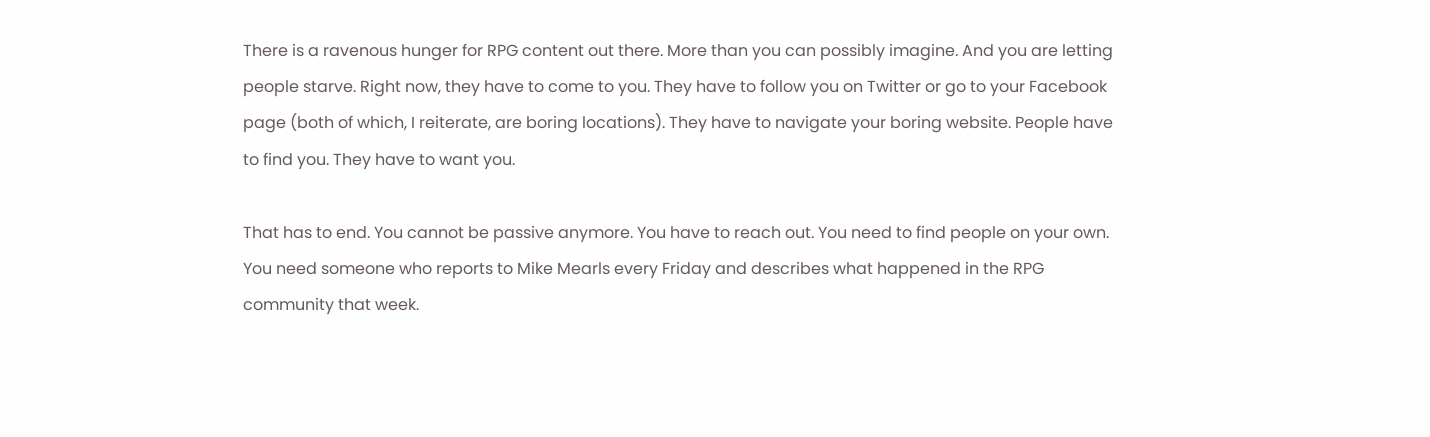There is a ravenous hunger for RPG content out there. More than you can possibly imagine. And you are letting people starve. Right now, they have to come to you. They have to follow you on Twitter or go to your Facebook page (both of which, I reiterate, are boring locations). They have to navigate your boring website. People have to find you. They have to want you.

That has to end. You cannot be passive anymore. You have to reach out. You need to find people on your own. You need someone who reports to Mike Mearls every Friday and describes what happened in the RPG community that week.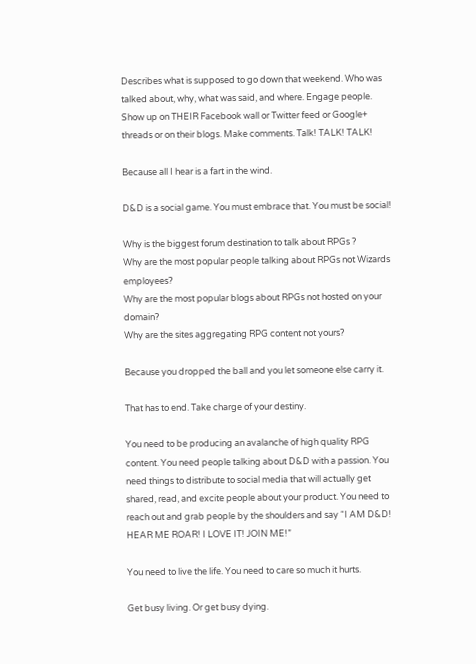Describes what is supposed to go down that weekend. Who was talked about, why, what was said, and where. Engage people. Show up on THEIR Facebook wall or Twitter feed or Google+ threads or on their blogs. Make comments. Talk! TALK! TALK!

Because all I hear is a fart in the wind.

D&D is a social game. You must embrace that. You must be social!

Why is the biggest forum destination to talk about RPGs ?
Why are the most popular people talking about RPGs not Wizards employees?
Why are the most popular blogs about RPGs not hosted on your domain?
Why are the sites aggregating RPG content not yours?

Because you dropped the ball and you let someone else carry it.

That has to end. Take charge of your destiny.

You need to be producing an avalanche of high quality RPG content. You need people talking about D&D with a passion. You need things to distribute to social media that will actually get shared, read, and excite people about your product. You need to reach out and grab people by the shoulders and say “I AM D&D! HEAR ME ROAR! I LOVE IT! JOIN ME!”

You need to live the life. You need to care so much it hurts.

Get busy living. Or get busy dying.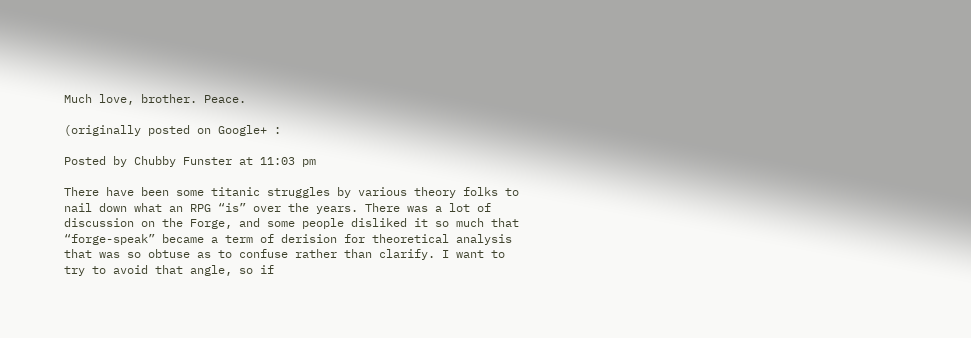Much love, brother. Peace.

(originally posted on Google+ :

Posted by Chubby Funster at 11:03 pm

There have been some titanic struggles by various theory folks to nail down what an RPG “is” over the years. There was a lot of discussion on the Forge, and some people disliked it so much that “forge-speak” became a term of derision for theoretical analysis that was so obtuse as to confuse rather than clarify. I want to try to avoid that angle, so if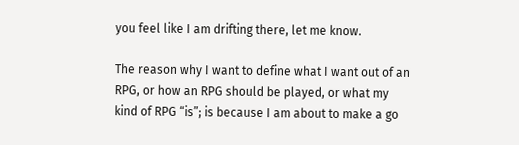you feel like I am drifting there, let me know.

The reason why I want to define what I want out of an RPG, or how an RPG should be played, or what my kind of RPG “is”; is because I am about to make a go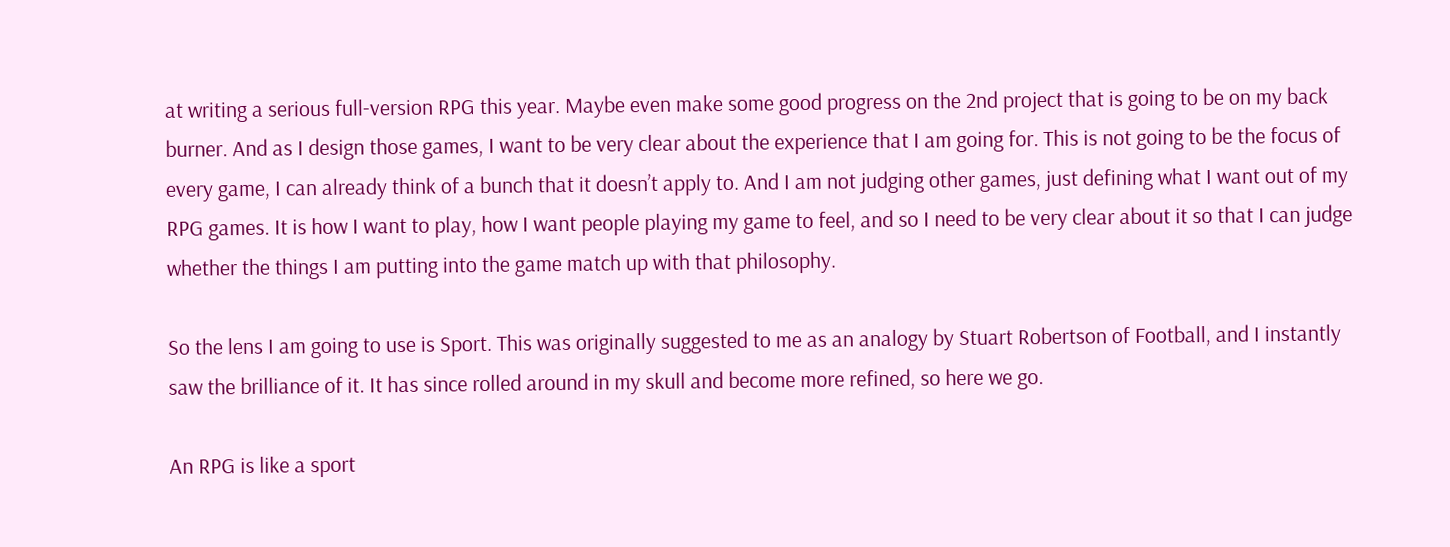at writing a serious full-version RPG this year. Maybe even make some good progress on the 2nd project that is going to be on my back burner. And as I design those games, I want to be very clear about the experience that I am going for. This is not going to be the focus of every game, I can already think of a bunch that it doesn’t apply to. And I am not judging other games, just defining what I want out of my RPG games. It is how I want to play, how I want people playing my game to feel, and so I need to be very clear about it so that I can judge whether the things I am putting into the game match up with that philosophy.

So the lens I am going to use is Sport. This was originally suggested to me as an analogy by Stuart Robertson of Football, and I instantly saw the brilliance of it. It has since rolled around in my skull and become more refined, so here we go.

An RPG is like a sport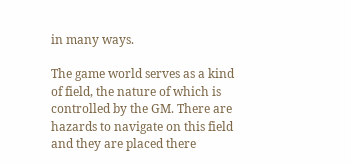in many ways.

The game world serves as a kind of field, the nature of which is controlled by the GM. There are hazards to navigate on this field and they are placed there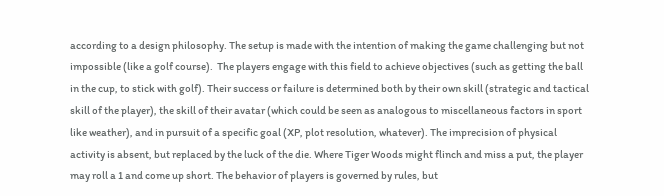according to a design philosophy. The setup is made with the intention of making the game challenging but not impossible (like a golf course).  The players engage with this field to achieve objectives (such as getting the ball in the cup, to stick with golf). Their success or failure is determined both by their own skill (strategic and tactical skill of the player), the skill of their avatar (which could be seen as analogous to miscellaneous factors in sport like weather), and in pursuit of a specific goal (XP, plot resolution, whatever). The imprecision of physical activity is absent, but replaced by the luck of the die. Where Tiger Woods might flinch and miss a put, the player may roll a 1 and come up short. The behavior of players is governed by rules, but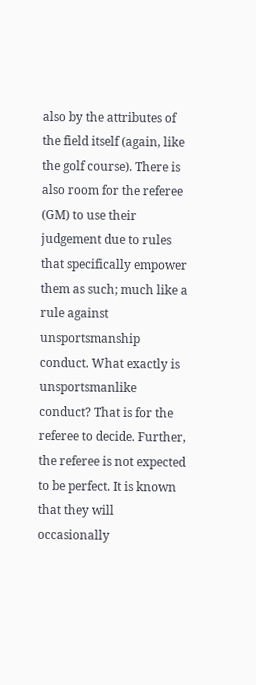also by the attributes of the field itself (again, like the golf course). There is also room for the referee (GM) to use their judgement due to rules that specifically empower them as such; much like a rule against unsportsmanship conduct. What exactly is unsportsmanlike conduct? That is for the referee to decide. Further, the referee is not expected to be perfect. It is known that they will occasionally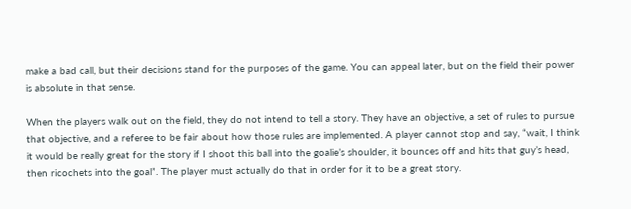make a bad call, but their decisions stand for the purposes of the game. You can appeal later, but on the field their power is absolute in that sense.

When the players walk out on the field, they do not intend to tell a story. They have an objective, a set of rules to pursue that objective, and a referee to be fair about how those rules are implemented. A player cannot stop and say, “wait, I think it would be really great for the story if I shoot this ball into the goalie’s shoulder, it bounces off and hits that guy’s head, then ricochets into the goal”. The player must actually do that in order for it to be a great story.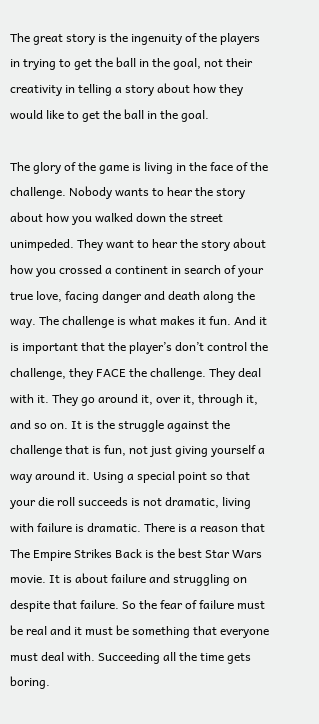The great story is the ingenuity of the players in trying to get the ball in the goal, not their creativity in telling a story about how they would like to get the ball in the goal.

The glory of the game is living in the face of the challenge. Nobody wants to hear the story about how you walked down the street unimpeded. They want to hear the story about how you crossed a continent in search of your true love, facing danger and death along the way. The challenge is what makes it fun. And it is important that the player’s don’t control the challenge, they FACE the challenge. They deal with it. They go around it, over it, through it, and so on. It is the struggle against the challenge that is fun, not just giving yourself a way around it. Using a special point so that your die roll succeeds is not dramatic, living with failure is dramatic. There is a reason that The Empire Strikes Back is the best Star Wars movie. It is about failure and struggling on despite that failure. So the fear of failure must be real and it must be something that everyone must deal with. Succeeding all the time gets boring.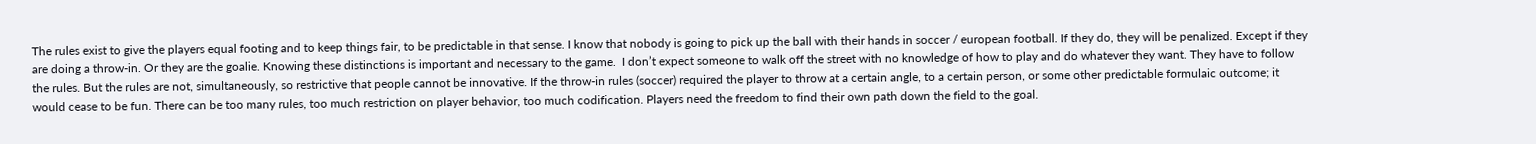The rules exist to give the players equal footing and to keep things fair, to be predictable in that sense. I know that nobody is going to pick up the ball with their hands in soccer / european football. If they do, they will be penalized. Except if they are doing a throw-in. Or they are the goalie. Knowing these distinctions is important and necessary to the game.  I don’t expect someone to walk off the street with no knowledge of how to play and do whatever they want. They have to follow the rules. But the rules are not, simultaneously, so restrictive that people cannot be innovative. If the throw-in rules (soccer) required the player to throw at a certain angle, to a certain person, or some other predictable formulaic outcome; it would cease to be fun. There can be too many rules, too much restriction on player behavior, too much codification. Players need the freedom to find their own path down the field to the goal.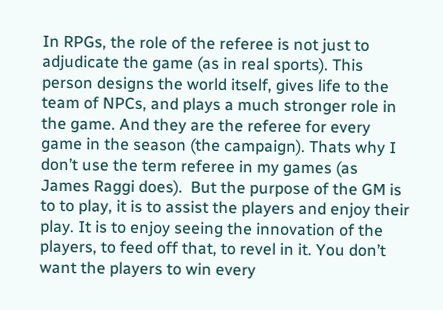In RPGs, the role of the referee is not just to adjudicate the game (as in real sports). This person designs the world itself, gives life to the team of NPCs, and plays a much stronger role in the game. And they are the referee for every game in the season (the campaign). Thats why I don’t use the term referee in my games (as James Raggi does).  But the purpose of the GM is to to play, it is to assist the players and enjoy their play. It is to enjoy seeing the innovation of the players, to feed off that, to revel in it. You don’t want the players to win every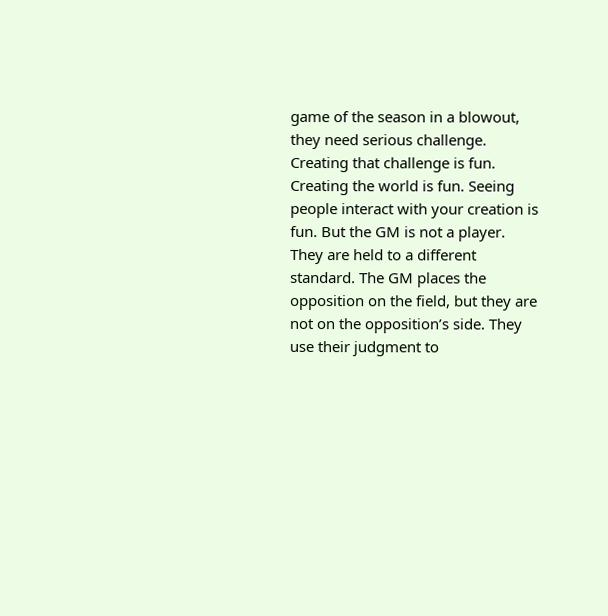game of the season in a blowout, they need serious challenge. Creating that challenge is fun. Creating the world is fun. Seeing people interact with your creation is fun. But the GM is not a player. They are held to a different standard. The GM places the opposition on the field, but they are not on the opposition’s side. They use their judgment to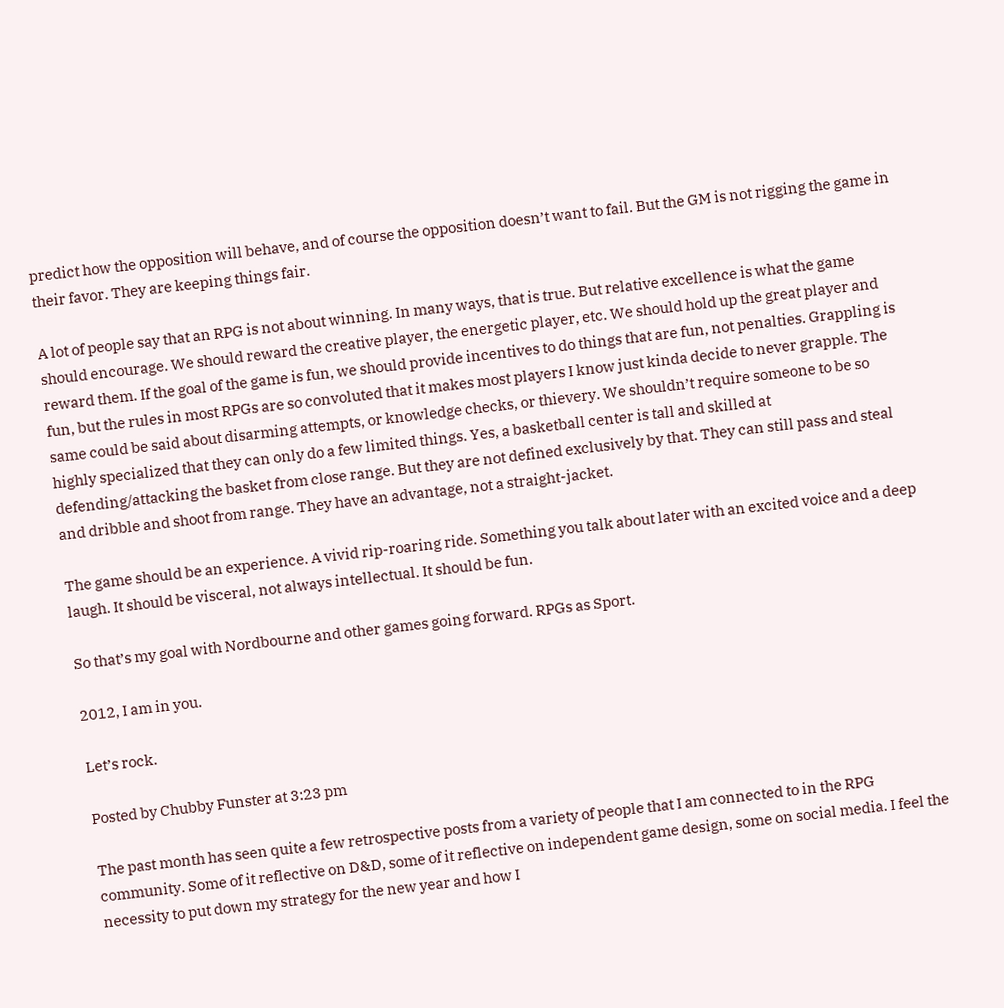predict how the opposition will behave, and of course the opposition doesn’t want to fail. But the GM is not rigging the game in their favor. They are keeping things fair.

A lot of people say that an RPG is not about winning. In many ways, that is true. But relative excellence is what the game should encourage. We should reward the creative player, the energetic player, etc. We should hold up the great player and reward them. If the goal of the game is fun, we should provide incentives to do things that are fun, not penalties. Grappling is fun, but the rules in most RPGs are so convoluted that it makes most players I know just kinda decide to never grapple. The same could be said about disarming attempts, or knowledge checks, or thievery. We shouldn’t require someone to be so highly specialized that they can only do a few limited things. Yes, a basketball center is tall and skilled at defending/attacking the basket from close range. But they are not defined exclusively by that. They can still pass and steal and dribble and shoot from range. They have an advantage, not a straight-jacket.

The game should be an experience. A vivid rip-roaring ride. Something you talk about later with an excited voice and a deep laugh. It should be visceral, not always intellectual. It should be fun.

So that’s my goal with Nordbourne and other games going forward. RPGs as Sport.

2012, I am in you.

Let’s rock.

Posted by Chubby Funster at 3:23 pm

The past month has seen quite a few retrospective posts from a variety of people that I am connected to in the RPG community. Some of it reflective on D&D, some of it reflective on independent game design, some on social media. I feel the necessity to put down my strategy for the new year and how I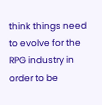think things need to evolve for the RPG industry in order to be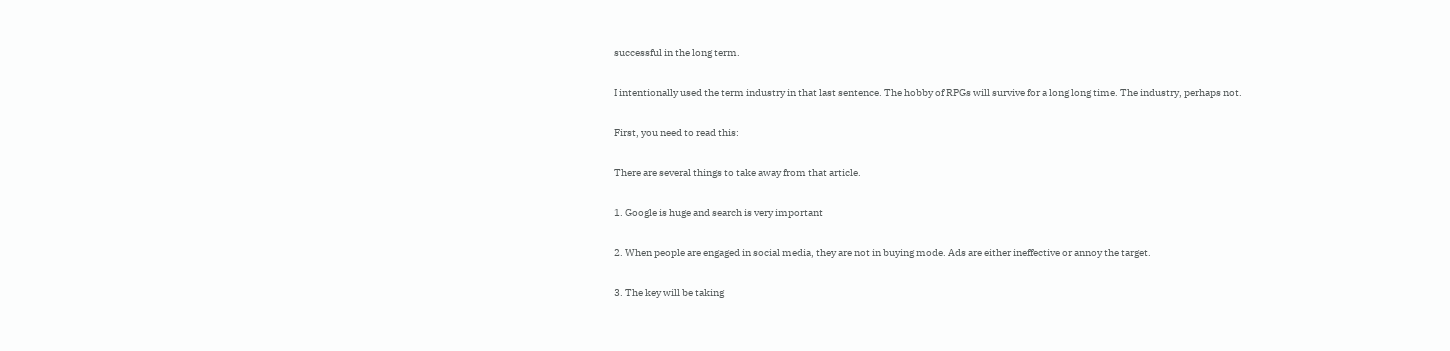successful in the long term.

I intentionally used the term industry in that last sentence. The hobby of RPGs will survive for a long long time. The industry, perhaps not.

First, you need to read this:

There are several things to take away from that article.

1. Google is huge and search is very important

2. When people are engaged in social media, they are not in buying mode. Ads are either ineffective or annoy the target.

3. The key will be taking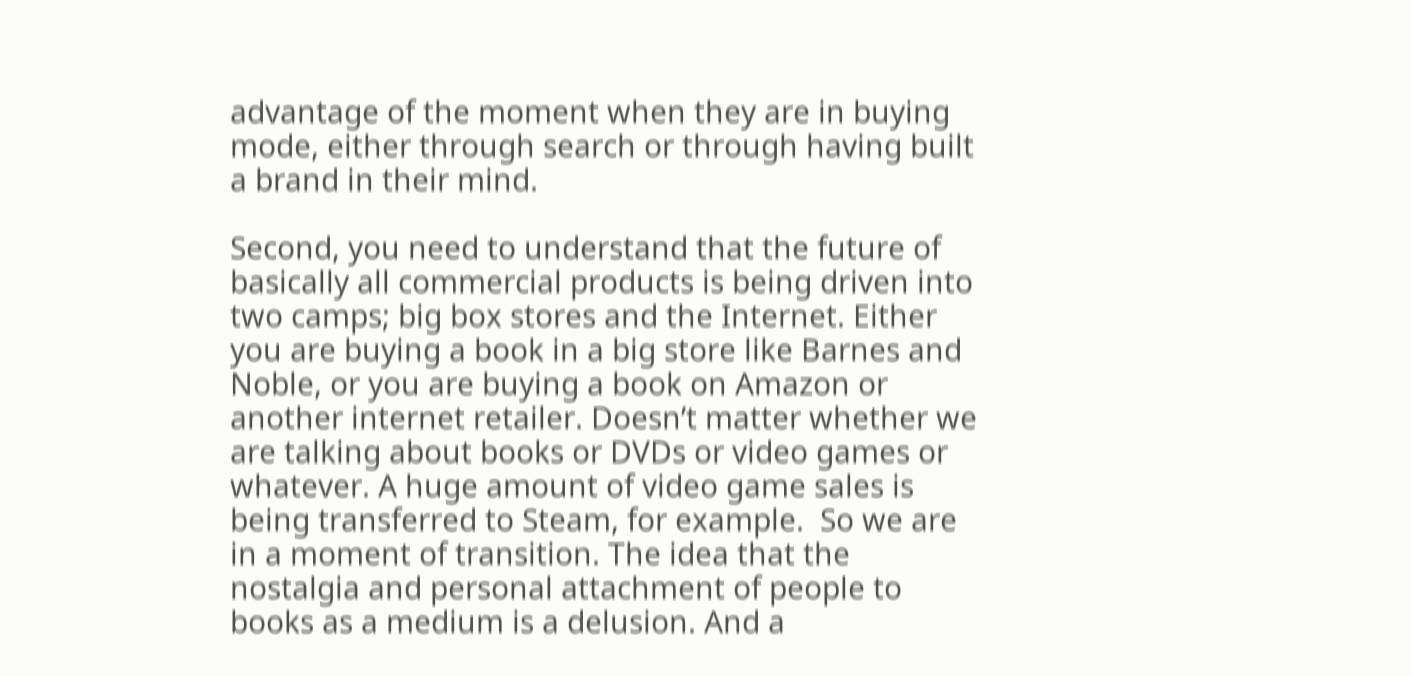advantage of the moment when they are in buying mode, either through search or through having built a brand in their mind.

Second, you need to understand that the future of basically all commercial products is being driven into two camps; big box stores and the Internet. Either you are buying a book in a big store like Barnes and Noble, or you are buying a book on Amazon or another internet retailer. Doesn’t matter whether we are talking about books or DVDs or video games or whatever. A huge amount of video game sales is being transferred to Steam, for example.  So we are in a moment of transition. The idea that the nostalgia and personal attachment of people to books as a medium is a delusion. And a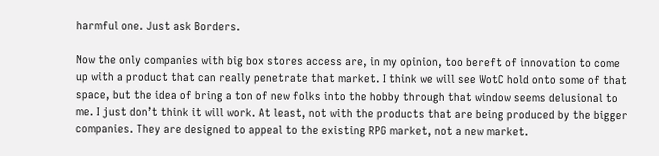harmful one. Just ask Borders.

Now the only companies with big box stores access are, in my opinion, too bereft of innovation to come up with a product that can really penetrate that market. I think we will see WotC hold onto some of that space, but the idea of bring a ton of new folks into the hobby through that window seems delusional to me. I just don’t think it will work. At least, not with the products that are being produced by the bigger companies. They are designed to appeal to the existing RPG market, not a new market.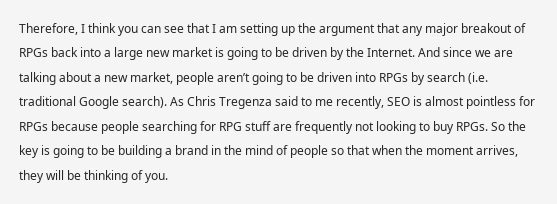Therefore, I think you can see that I am setting up the argument that any major breakout of RPGs back into a large new market is going to be driven by the Internet. And since we are talking about a new market, people aren’t going to be driven into RPGs by search (i.e. traditional Google search). As Chris Tregenza said to me recently, SEO is almost pointless for RPGs because people searching for RPG stuff are frequently not looking to buy RPGs. So the key is going to be building a brand in the mind of people so that when the moment arrives, they will be thinking of you.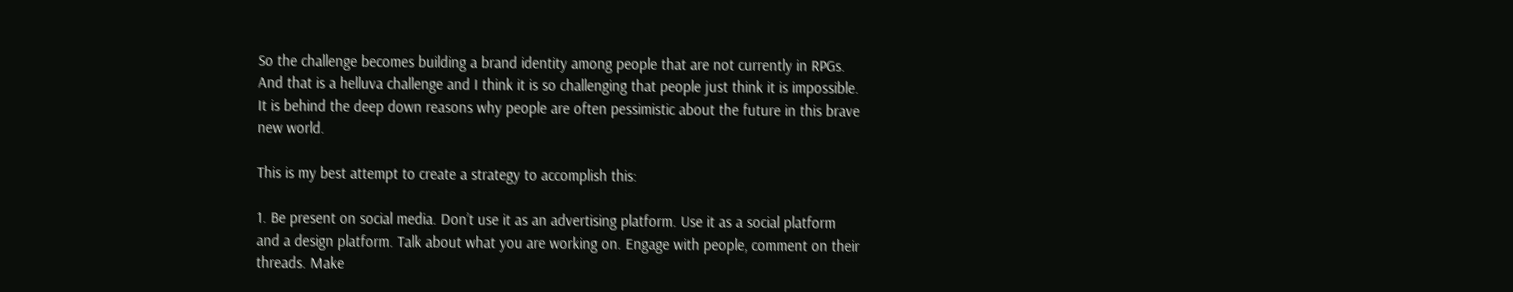So the challenge becomes building a brand identity among people that are not currently in RPGs. And that is a helluva challenge and I think it is so challenging that people just think it is impossible. It is behind the deep down reasons why people are often pessimistic about the future in this brave new world.

This is my best attempt to create a strategy to accomplish this:

1. Be present on social media. Don’t use it as an advertising platform. Use it as a social platform and a design platform. Talk about what you are working on. Engage with people, comment on their threads. Make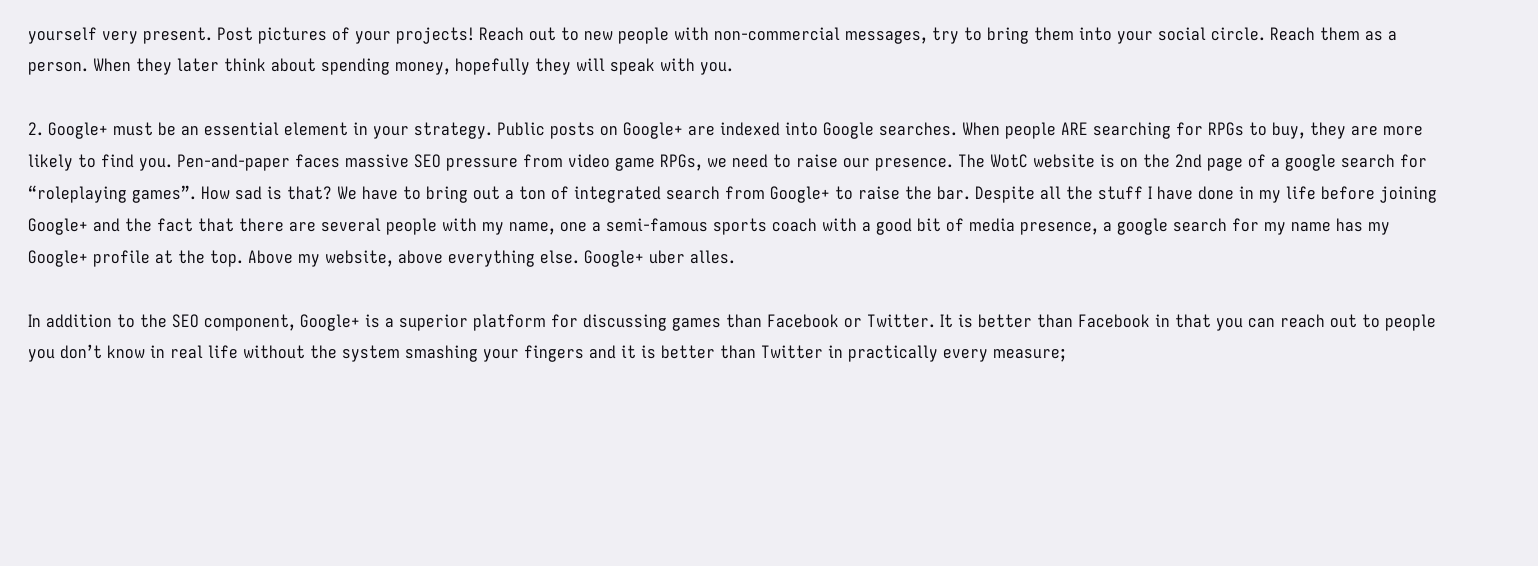yourself very present. Post pictures of your projects! Reach out to new people with non-commercial messages, try to bring them into your social circle. Reach them as a person. When they later think about spending money, hopefully they will speak with you.

2. Google+ must be an essential element in your strategy. Public posts on Google+ are indexed into Google searches. When people ARE searching for RPGs to buy, they are more likely to find you. Pen-and-paper faces massive SEO pressure from video game RPGs, we need to raise our presence. The WotC website is on the 2nd page of a google search for “roleplaying games”. How sad is that? We have to bring out a ton of integrated search from Google+ to raise the bar. Despite all the stuff I have done in my life before joining Google+ and the fact that there are several people with my name, one a semi-famous sports coach with a good bit of media presence, a google search for my name has my Google+ profile at the top. Above my website, above everything else. Google+ uber alles.

In addition to the SEO component, Google+ is a superior platform for discussing games than Facebook or Twitter. It is better than Facebook in that you can reach out to people you don’t know in real life without the system smashing your fingers and it is better than Twitter in practically every measure;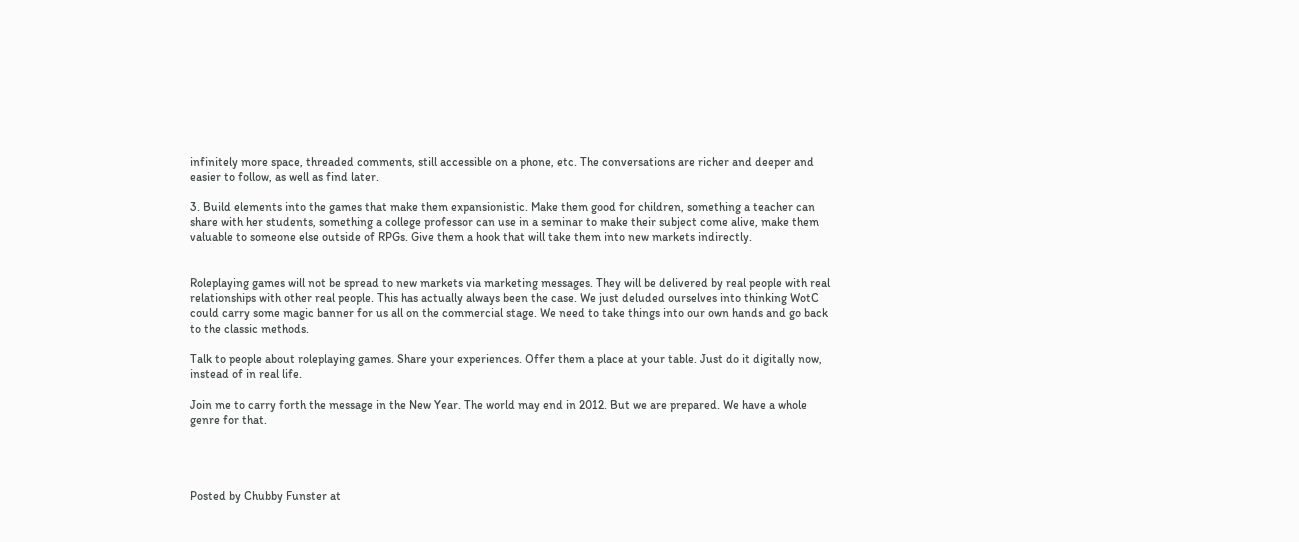infinitely more space, threaded comments, still accessible on a phone, etc. The conversations are richer and deeper and easier to follow, as well as find later.

3. Build elements into the games that make them expansionistic. Make them good for children, something a teacher can share with her students, something a college professor can use in a seminar to make their subject come alive, make them valuable to someone else outside of RPGs. Give them a hook that will take them into new markets indirectly.


Roleplaying games will not be spread to new markets via marketing messages. They will be delivered by real people with real relationships with other real people. This has actually always been the case. We just deluded ourselves into thinking WotC could carry some magic banner for us all on the commercial stage. We need to take things into our own hands and go back to the classic methods.

Talk to people about roleplaying games. Share your experiences. Offer them a place at your table. Just do it digitally now, instead of in real life.

Join me to carry forth the message in the New Year. The world may end in 2012. But we are prepared. We have a whole genre for that.




Posted by Chubby Funster at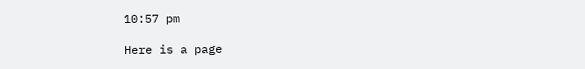10:57 pm

Here is a page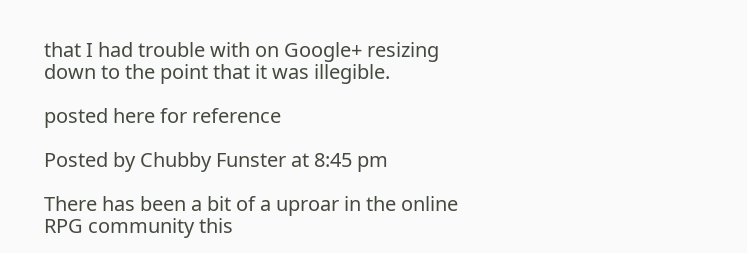that I had trouble with on Google+ resizing down to the point that it was illegible.

posted here for reference

Posted by Chubby Funster at 8:45 pm

There has been a bit of a uproar in the online RPG community this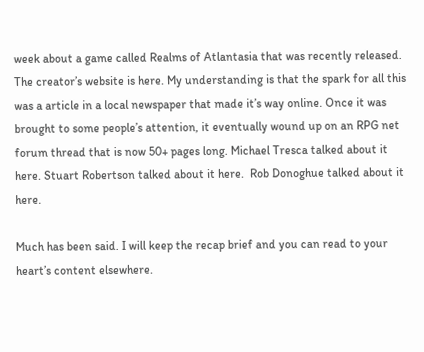week about a game called Realms of Atlantasia that was recently released. The creator’s website is here. My understanding is that the spark for all this was a article in a local newspaper that made it’s way online. Once it was brought to some people’s attention, it eventually wound up on an RPG net forum thread that is now 50+ pages long. Michael Tresca talked about it here. Stuart Robertson talked about it here.  Rob Donoghue talked about it here.

Much has been said. I will keep the recap brief and you can read to your heart’s content elsewhere.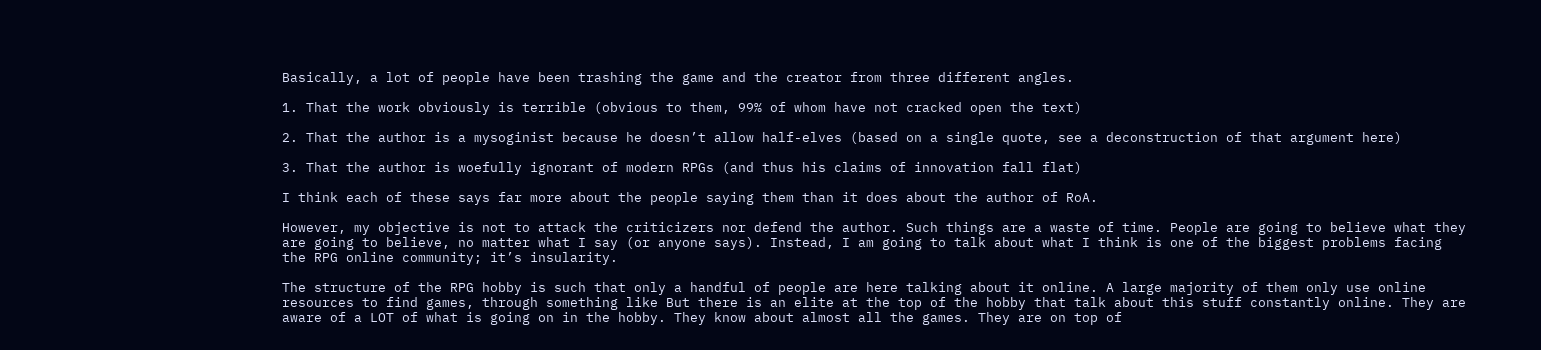Basically, a lot of people have been trashing the game and the creator from three different angles.

1. That the work obviously is terrible (obvious to them, 99% of whom have not cracked open the text)

2. That the author is a mysoginist because he doesn’t allow half-elves (based on a single quote, see a deconstruction of that argument here)

3. That the author is woefully ignorant of modern RPGs (and thus his claims of innovation fall flat)

I think each of these says far more about the people saying them than it does about the author of RoA.

However, my objective is not to attack the criticizers nor defend the author. Such things are a waste of time. People are going to believe what they are going to believe, no matter what I say (or anyone says). Instead, I am going to talk about what I think is one of the biggest problems facing the RPG online community; it’s insularity.

The structure of the RPG hobby is such that only a handful of people are here talking about it online. A large majority of them only use online resources to find games, through something like But there is an elite at the top of the hobby that talk about this stuff constantly online. They are aware of a LOT of what is going on in the hobby. They know about almost all the games. They are on top of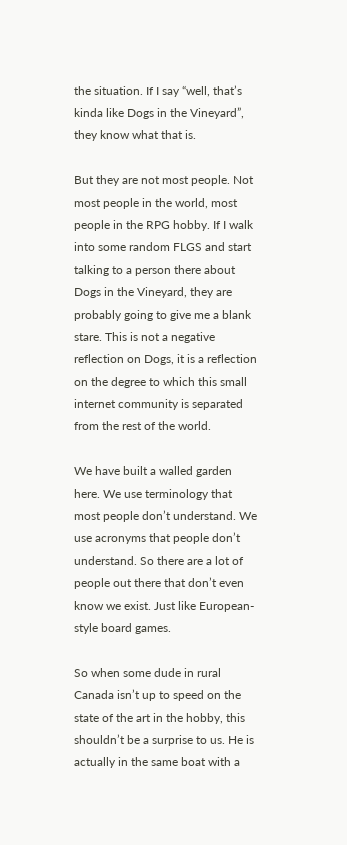the situation. If I say “well, that’s kinda like Dogs in the Vineyard”, they know what that is.

But they are not most people. Not most people in the world, most people in the RPG hobby. If I walk into some random FLGS and start talking to a person there about Dogs in the Vineyard, they are probably going to give me a blank stare. This is not a negative reflection on Dogs, it is a reflection on the degree to which this small internet community is separated from the rest of the world.

We have built a walled garden here. We use terminology that most people don’t understand. We use acronyms that people don’t understand. So there are a lot of people out there that don’t even know we exist. Just like European-style board games.

So when some dude in rural Canada isn’t up to speed on the state of the art in the hobby, this shouldn’t be a surprise to us. He is actually in the same boat with a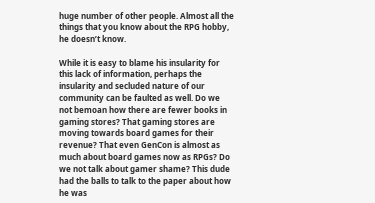huge number of other people. Almost all the things that you know about the RPG hobby, he doesn’t know.

While it is easy to blame his insularity for this lack of information, perhaps the insularity and secluded nature of our community can be faulted as well. Do we not bemoan how there are fewer books in gaming stores? That gaming stores are moving towards board games for their revenue? That even GenCon is almost as much about board games now as RPGs? Do we not talk about gamer shame? This dude had the balls to talk to the paper about how he was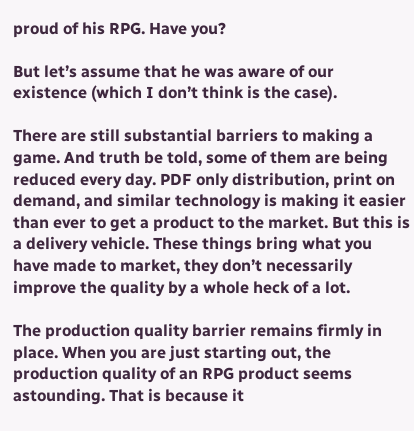proud of his RPG. Have you?

But let’s assume that he was aware of our existence (which I don’t think is the case).

There are still substantial barriers to making a game. And truth be told, some of them are being reduced every day. PDF only distribution, print on demand, and similar technology is making it easier than ever to get a product to the market. But this is a delivery vehicle. These things bring what you have made to market, they don’t necessarily improve the quality by a whole heck of a lot.

The production quality barrier remains firmly in place. When you are just starting out, the production quality of an RPG product seems astounding. That is because it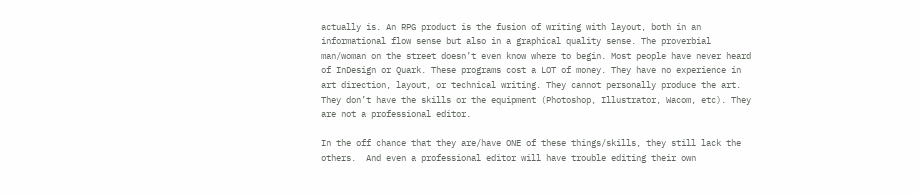actually is. An RPG product is the fusion of writing with layout, both in an informational flow sense but also in a graphical quality sense. The proverbial man/woman on the street doesn’t even know where to begin. Most people have never heard of InDesign or Quark. These programs cost a LOT of money. They have no experience in art direction, layout, or technical writing. They cannot personally produce the art.  They don’t have the skills or the equipment (Photoshop, Illustrator, Wacom, etc). They are not a professional editor.

In the off chance that they are/have ONE of these things/skills, they still lack the others.  And even a professional editor will have trouble editing their own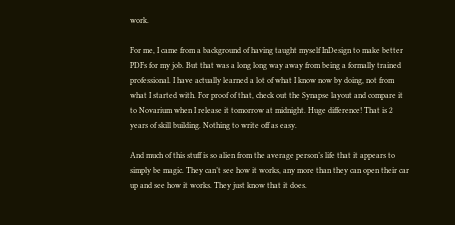work.

For me, I came from a background of having taught myself InDesign to make better PDFs for my job. But that was a long long way away from being a formally trained professional. I have actually learned a lot of what I know now by doing, not from what I started with. For proof of that, check out the Synapse layout and compare it to Novarium when I release it tomorrow at midnight. Huge difference! That is 2 years of skill building. Nothing to write off as easy.

And much of this stuff is so alien from the average person’s life that it appears to simply be magic. They can’t see how it works, any more than they can open their car up and see how it works. They just know that it does.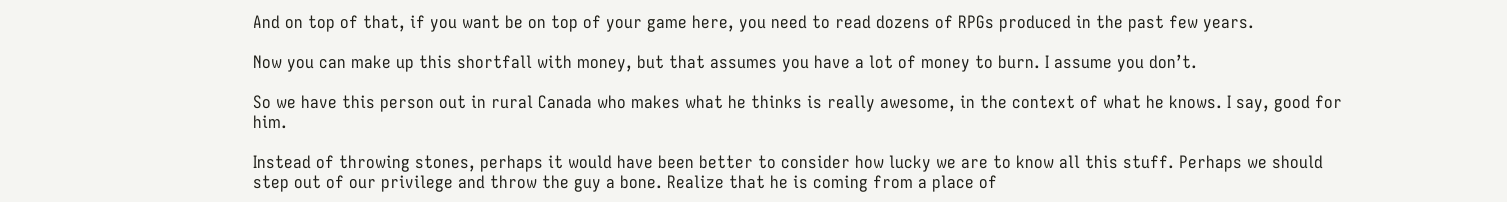And on top of that, if you want be on top of your game here, you need to read dozens of RPGs produced in the past few years.

Now you can make up this shortfall with money, but that assumes you have a lot of money to burn. I assume you don’t.

So we have this person out in rural Canada who makes what he thinks is really awesome, in the context of what he knows. I say, good for him.

Instead of throwing stones, perhaps it would have been better to consider how lucky we are to know all this stuff. Perhaps we should step out of our privilege and throw the guy a bone. Realize that he is coming from a place of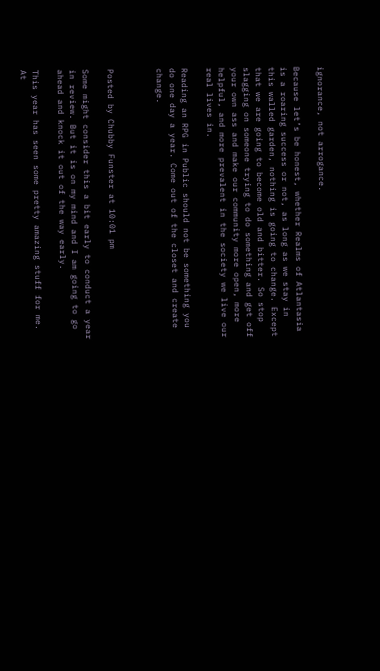ignorance, not arrogance.

Because let’s be honest, whether Realms of Atlantasia is a roaring success or not, as long as we stay in this walled garden, nothing is going to change. Except that we are going to become old and bitter. So stop slagging on someone trying to do something and get off your own ass and make our community more open, more helpful, and more prevalent in the society we live our real lives in.

Reading an RPG in Public should not be something you do one day a year. Come out of the closet and create change.



Posted by Chubby Funster at 10:01 pm

Some might consider this a bit early to conduct a year in review. But it is on my mind and I am going to go ahead and knock it out of the way early.

This year has seen some pretty amazing stuff for me. At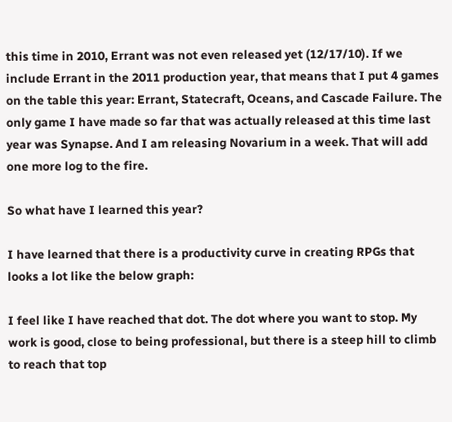this time in 2010, Errant was not even released yet (12/17/10). If we include Errant in the 2011 production year, that means that I put 4 games on the table this year: Errant, Statecraft, Oceans, and Cascade Failure. The only game I have made so far that was actually released at this time last year was Synapse. And I am releasing Novarium in a week. That will add one more log to the fire.

So what have I learned this year?

I have learned that there is a productivity curve in creating RPGs that looks a lot like the below graph:

I feel like I have reached that dot. The dot where you want to stop. My work is good, close to being professional, but there is a steep hill to climb to reach that top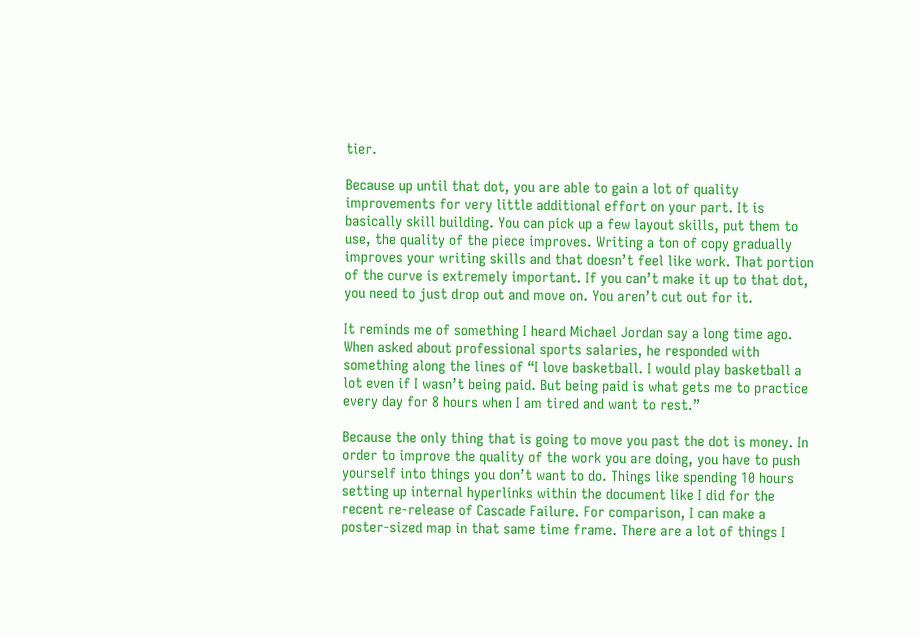tier.

Because up until that dot, you are able to gain a lot of quality improvements for very little additional effort on your part. It is basically skill building. You can pick up a few layout skills, put them to use, the quality of the piece improves. Writing a ton of copy gradually improves your writing skills and that doesn’t feel like work. That portion of the curve is extremely important. If you can’t make it up to that dot, you need to just drop out and move on. You aren’t cut out for it.

It reminds me of something I heard Michael Jordan say a long time ago. When asked about professional sports salaries, he responded with something along the lines of “I love basketball. I would play basketball a lot even if I wasn’t being paid. But being paid is what gets me to practice every day for 8 hours when I am tired and want to rest.”

Because the only thing that is going to move you past the dot is money. In order to improve the quality of the work you are doing, you have to push yourself into things you don’t want to do. Things like spending 10 hours setting up internal hyperlinks within the document like I did for the recent re-release of Cascade Failure. For comparison, I can make a poster-sized map in that same time frame. There are a lot of things I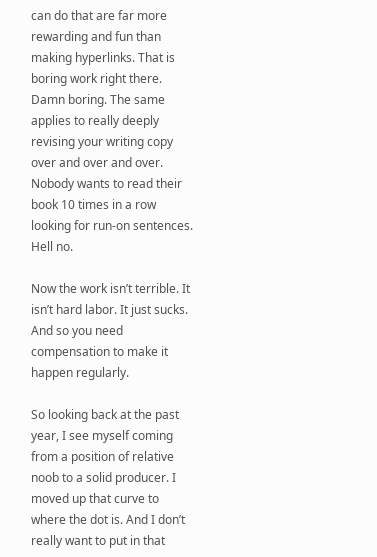can do that are far more rewarding and fun than making hyperlinks. That is boring work right there. Damn boring. The same applies to really deeply revising your writing copy over and over and over. Nobody wants to read their book 10 times in a row looking for run-on sentences. Hell no.

Now the work isn’t terrible. It isn’t hard labor. It just sucks. And so you need compensation to make it happen regularly.

So looking back at the past year, I see myself coming from a position of relative noob to a solid producer. I moved up that curve to where the dot is. And I don’t really want to put in that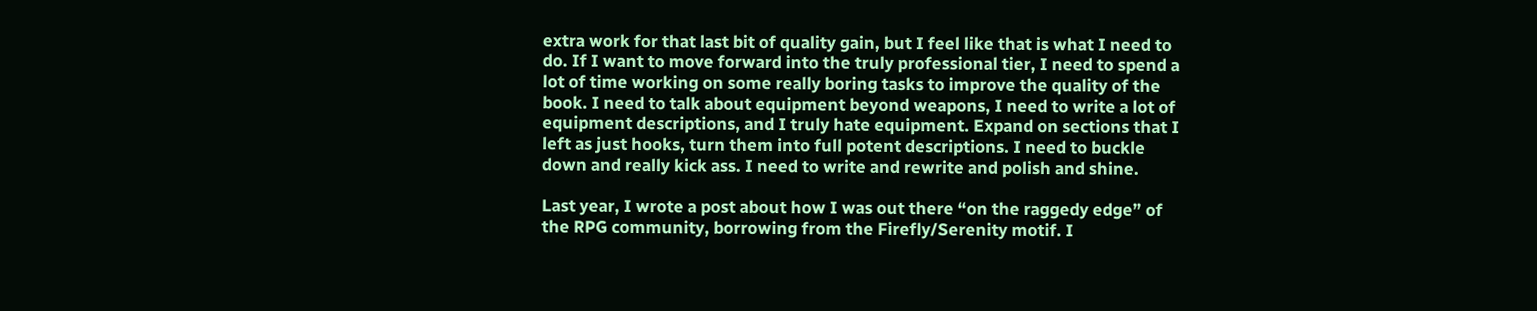extra work for that last bit of quality gain, but I feel like that is what I need to do. If I want to move forward into the truly professional tier, I need to spend a lot of time working on some really boring tasks to improve the quality of the book. I need to talk about equipment beyond weapons, I need to write a lot of equipment descriptions, and I truly hate equipment. Expand on sections that I left as just hooks, turn them into full potent descriptions. I need to buckle down and really kick ass. I need to write and rewrite and polish and shine.

Last year, I wrote a post about how I was out there “on the raggedy edge” of the RPG community, borrowing from the Firefly/Serenity motif. I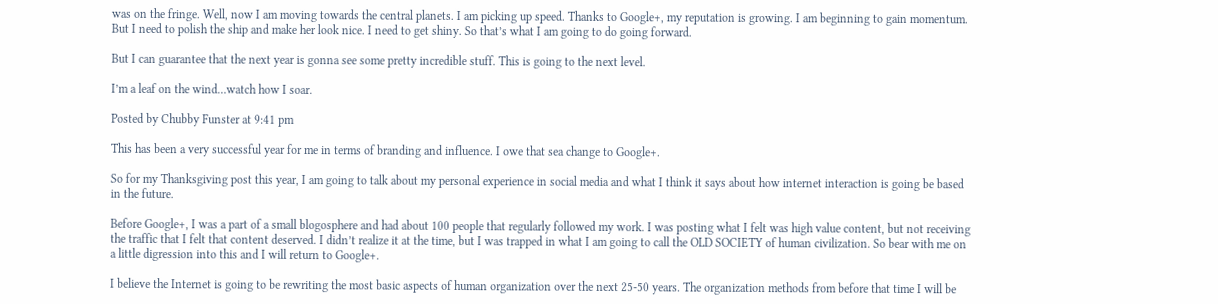was on the fringe. Well, now I am moving towards the central planets. I am picking up speed. Thanks to Google+, my reputation is growing. I am beginning to gain momentum. But I need to polish the ship and make her look nice. I need to get shiny. So that’s what I am going to do going forward.

But I can guarantee that the next year is gonna see some pretty incredible stuff. This is going to the next level.

I’m a leaf on the wind…watch how I soar.

Posted by Chubby Funster at 9:41 pm

This has been a very successful year for me in terms of branding and influence. I owe that sea change to Google+.

So for my Thanksgiving post this year, I am going to talk about my personal experience in social media and what I think it says about how internet interaction is going be based in the future.

Before Google+, I was a part of a small blogosphere and had about 100 people that regularly followed my work. I was posting what I felt was high value content, but not receiving the traffic that I felt that content deserved. I didn’t realize it at the time, but I was trapped in what I am going to call the OLD SOCIETY of human civilization. So bear with me on a little digression into this and I will return to Google+.

I believe the Internet is going to be rewriting the most basic aspects of human organization over the next 25-50 years. The organization methods from before that time I will be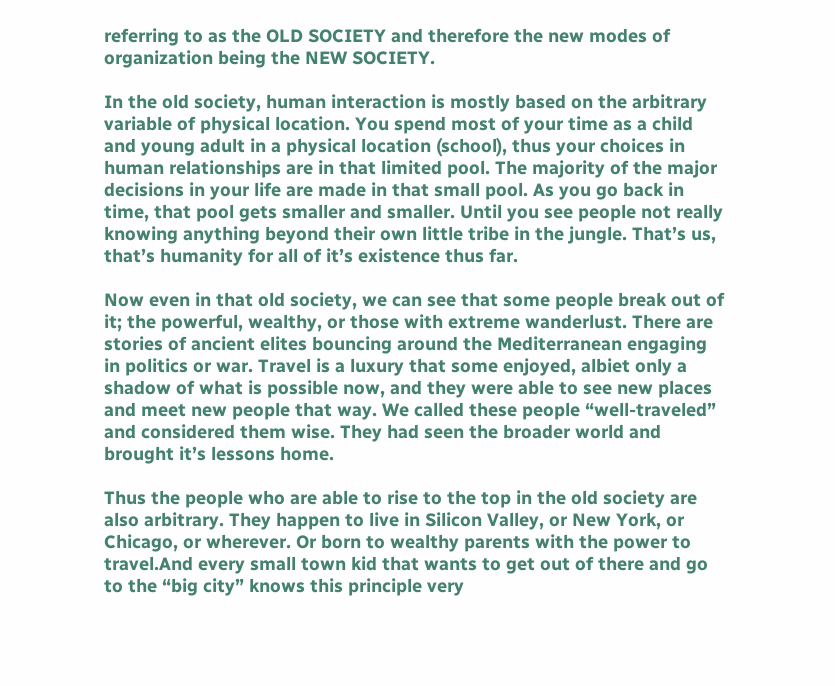referring to as the OLD SOCIETY and therefore the new modes of organization being the NEW SOCIETY.

In the old society, human interaction is mostly based on the arbitrary variable of physical location. You spend most of your time as a child and young adult in a physical location (school), thus your choices in human relationships are in that limited pool. The majority of the major decisions in your life are made in that small pool. As you go back in time, that pool gets smaller and smaller. Until you see people not really knowing anything beyond their own little tribe in the jungle. That’s us, that’s humanity for all of it’s existence thus far.

Now even in that old society, we can see that some people break out of it; the powerful, wealthy, or those with extreme wanderlust. There are stories of ancient elites bouncing around the Mediterranean engaging in politics or war. Travel is a luxury that some enjoyed, albiet only a shadow of what is possible now, and they were able to see new places and meet new people that way. We called these people “well-traveled” and considered them wise. They had seen the broader world and brought it’s lessons home.

Thus the people who are able to rise to the top in the old society are also arbitrary. They happen to live in Silicon Valley, or New York, or Chicago, or wherever. Or born to wealthy parents with the power to travel.And every small town kid that wants to get out of there and go to the “big city” knows this principle very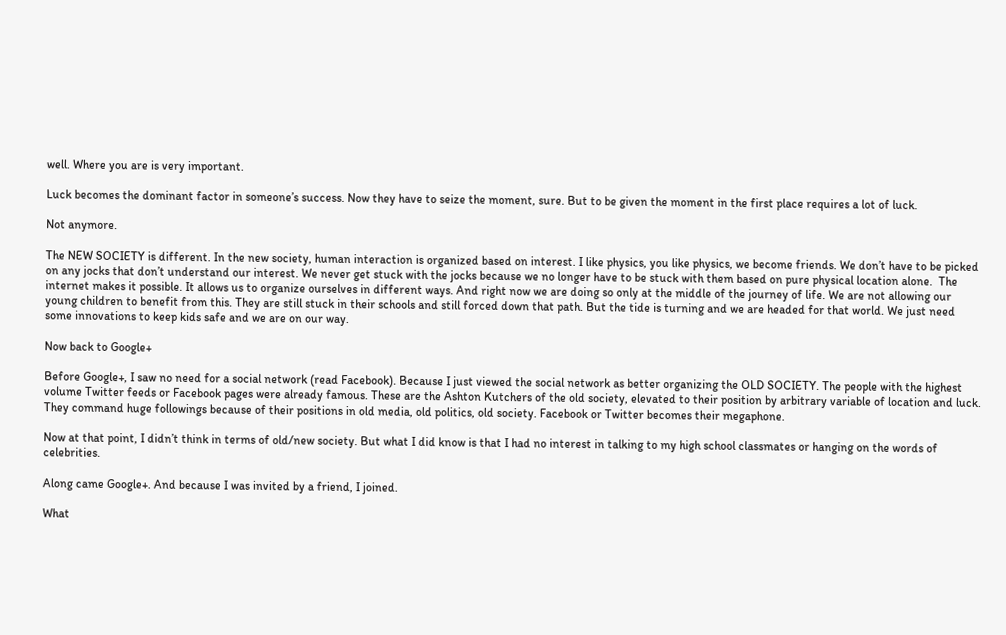well. Where you are is very important.

Luck becomes the dominant factor in someone’s success. Now they have to seize the moment, sure. But to be given the moment in the first place requires a lot of luck.

Not anymore.

The NEW SOCIETY is different. In the new society, human interaction is organized based on interest. I like physics, you like physics, we become friends. We don’t have to be picked on any jocks that don’t understand our interest. We never get stuck with the jocks because we no longer have to be stuck with them based on pure physical location alone.  The internet makes it possible. It allows us to organize ourselves in different ways. And right now we are doing so only at the middle of the journey of life. We are not allowing our young children to benefit from this. They are still stuck in their schools and still forced down that path. But the tide is turning and we are headed for that world. We just need some innovations to keep kids safe and we are on our way.

Now back to Google+

Before Google+, I saw no need for a social network (read Facebook). Because I just viewed the social network as better organizing the OLD SOCIETY. The people with the highest volume Twitter feeds or Facebook pages were already famous. These are the Ashton Kutchers of the old society, elevated to their position by arbitrary variable of location and luck. They command huge followings because of their positions in old media, old politics, old society. Facebook or Twitter becomes their megaphone.

Now at that point, I didn’t think in terms of old/new society. But what I did know is that I had no interest in talking to my high school classmates or hanging on the words of celebrities.

Along came Google+. And because I was invited by a friend, I joined.

What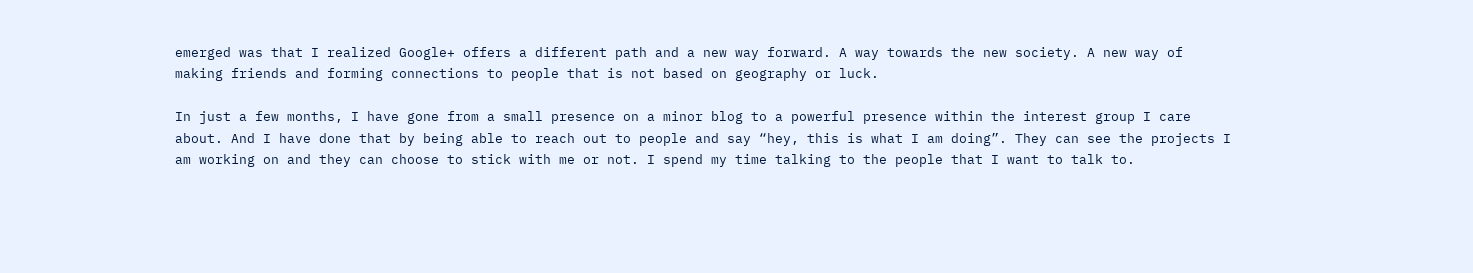emerged was that I realized Google+ offers a different path and a new way forward. A way towards the new society. A new way of making friends and forming connections to people that is not based on geography or luck.

In just a few months, I have gone from a small presence on a minor blog to a powerful presence within the interest group I care about. And I have done that by being able to reach out to people and say “hey, this is what I am doing”. They can see the projects I am working on and they can choose to stick with me or not. I spend my time talking to the people that I want to talk to.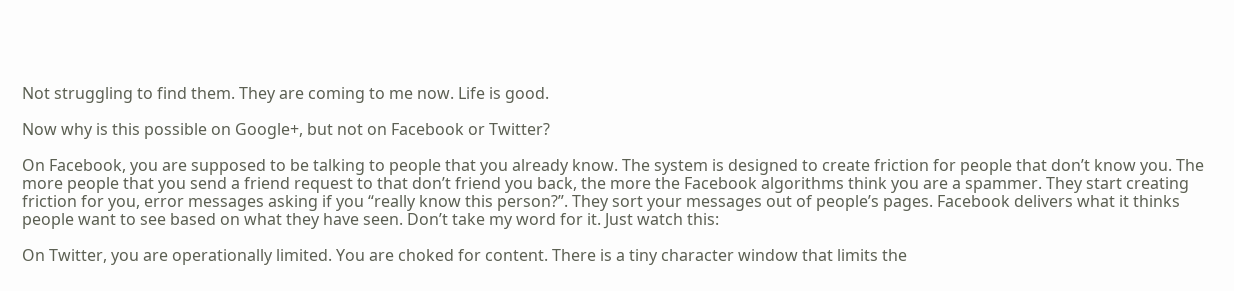Not struggling to find them. They are coming to me now. Life is good.

Now why is this possible on Google+, but not on Facebook or Twitter?

On Facebook, you are supposed to be talking to people that you already know. The system is designed to create friction for people that don’t know you. The more people that you send a friend request to that don’t friend you back, the more the Facebook algorithms think you are a spammer. They start creating friction for you, error messages asking if you “really know this person?”. They sort your messages out of people’s pages. Facebook delivers what it thinks people want to see based on what they have seen. Don’t take my word for it. Just watch this:

On Twitter, you are operationally limited. You are choked for content. There is a tiny character window that limits the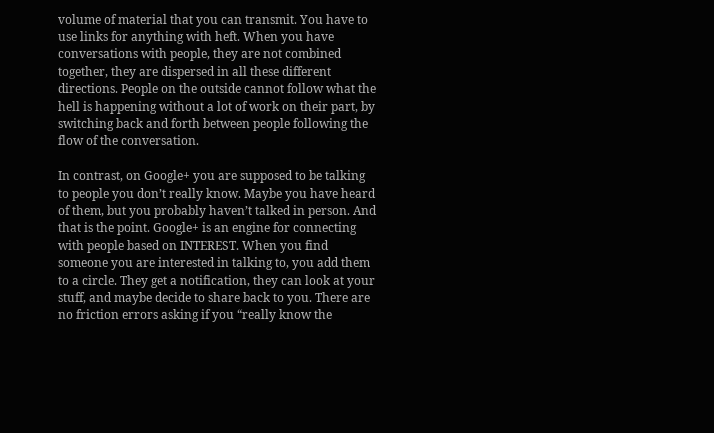volume of material that you can transmit. You have to use links for anything with heft. When you have conversations with people, they are not combined together, they are dispersed in all these different directions. People on the outside cannot follow what the hell is happening without a lot of work on their part, by switching back and forth between people following the flow of the conversation.

In contrast, on Google+ you are supposed to be talking to people you don’t really know. Maybe you have heard of them, but you probably haven’t talked in person. And that is the point. Google+ is an engine for connecting with people based on INTEREST. When you find someone you are interested in talking to, you add them to a circle. They get a notification, they can look at your stuff, and maybe decide to share back to you. There are no friction errors asking if you “really know the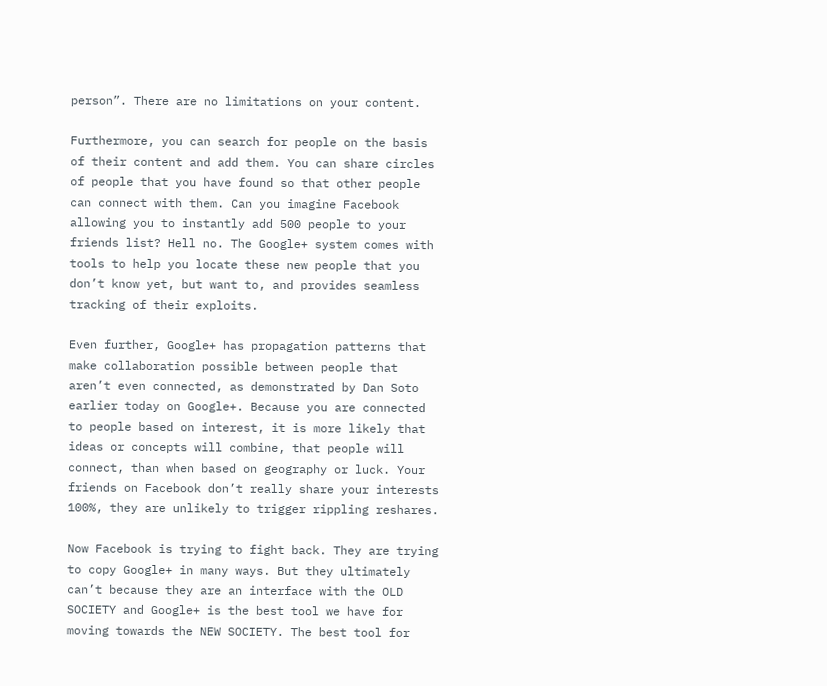person”. There are no limitations on your content.

Furthermore, you can search for people on the basis of their content and add them. You can share circles of people that you have found so that other people can connect with them. Can you imagine Facebook allowing you to instantly add 500 people to your friends list? Hell no. The Google+ system comes with tools to help you locate these new people that you don’t know yet, but want to, and provides seamless tracking of their exploits.

Even further, Google+ has propagation patterns that make collaboration possible between people that aren’t even connected, as demonstrated by Dan Soto earlier today on Google+. Because you are connected to people based on interest, it is more likely that ideas or concepts will combine, that people will connect, than when based on geography or luck. Your friends on Facebook don’t really share your interests 100%, they are unlikely to trigger rippling reshares.

Now Facebook is trying to fight back. They are trying to copy Google+ in many ways. But they ultimately can’t because they are an interface with the OLD SOCIETY and Google+ is the best tool we have for moving towards the NEW SOCIETY. The best tool for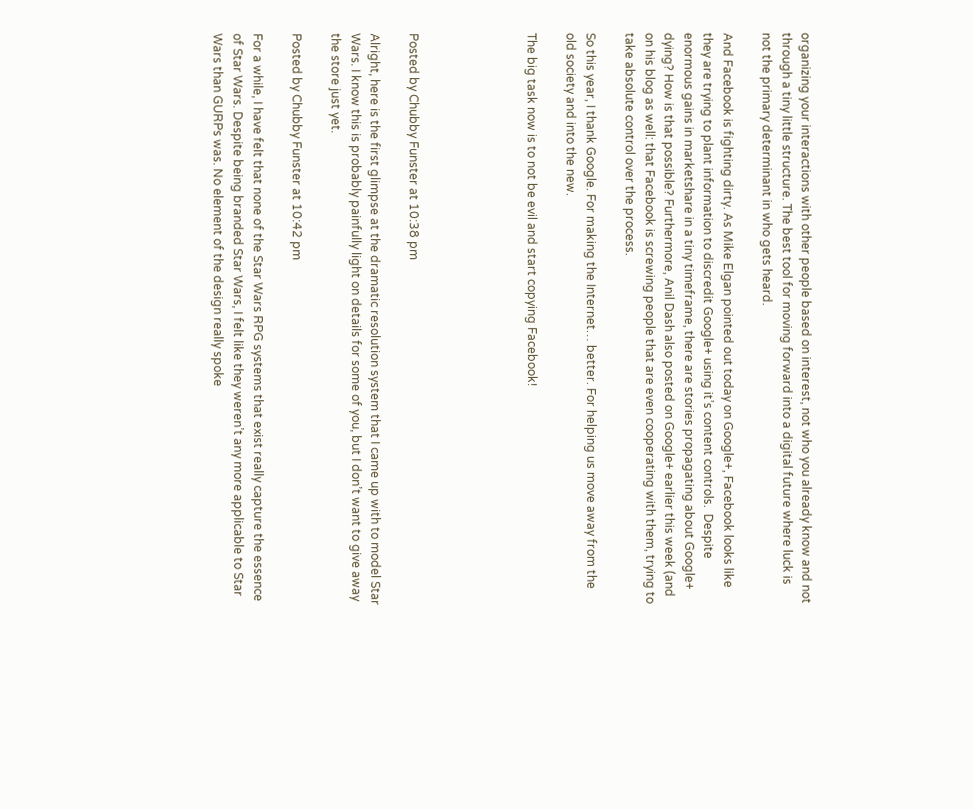organizing your interactions with other people based on interest, not who you already know and not through a tiny little structure. The best tool for moving forward into a digital future where luck is not the primary determinant in who gets heard.

And Facebook is fighting dirty. As Mike Elgan pointed out today on Google+, Facebook looks like they are trying to plant information to discredit Google+ using it’s content controls.  Despite enormous gains in marketshare in a tiny timeframe, there are stories propagating about Google+ dying? How is that possible? Furthermore, Anil Dash also posted on Google+ earlier this week (and on his blog as well: that Facebook is screwing people that are even cooperating with them, trying to take absolute control over the process.

So this year, I thank Google. For making the Internet… better. For helping us move away from the old society and into the new.

The big task now is to not be evil and start copying Facebook!





Posted by Chubby Funster at 10:38 pm

Alright, here is the first glimpse at the dramatic resolution system that I came up with to model Star Wars. I know this is probably painfully light on details for some of you, but I don’t want to give away the store just yet.

Posted by Chubby Funster at 10:42 pm

For a while, I have felt that none of the Star Wars RPG systems that exist really capture the essence of Star Wars. Despite being branded Star Wars, I felt like they weren’t any more applicable to Star Wars than GURPs was. No element of the design really spoke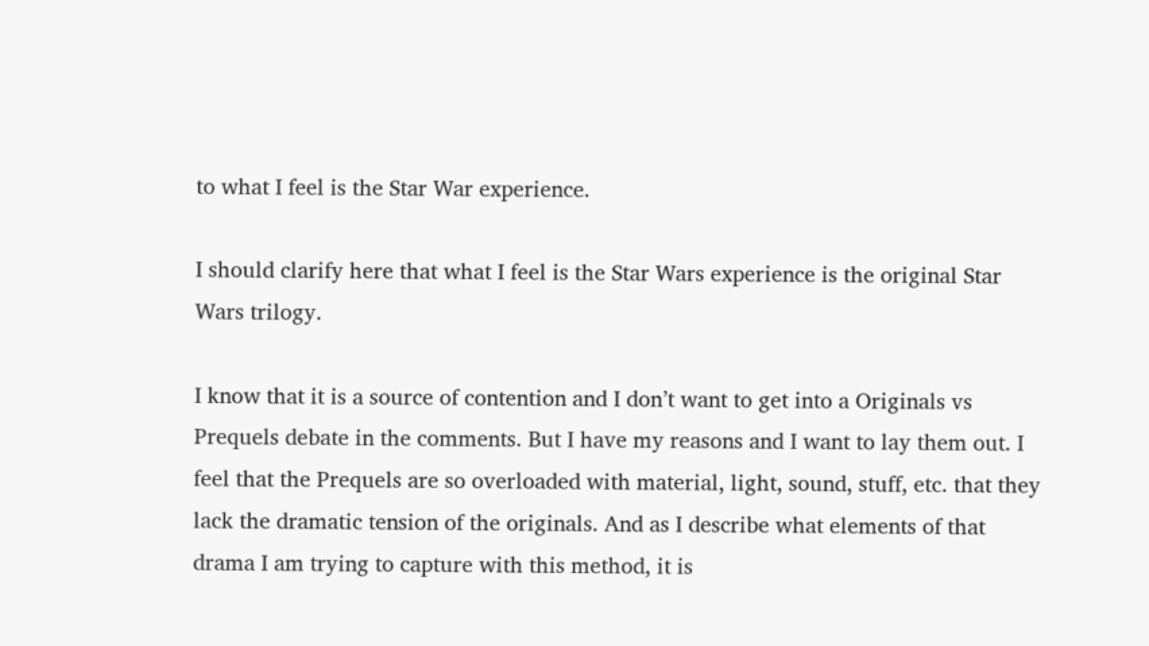to what I feel is the Star War experience.

I should clarify here that what I feel is the Star Wars experience is the original Star Wars trilogy.

I know that it is a source of contention and I don’t want to get into a Originals vs Prequels debate in the comments. But I have my reasons and I want to lay them out. I feel that the Prequels are so overloaded with material, light, sound, stuff, etc. that they lack the dramatic tension of the originals. And as I describe what elements of that drama I am trying to capture with this method, it is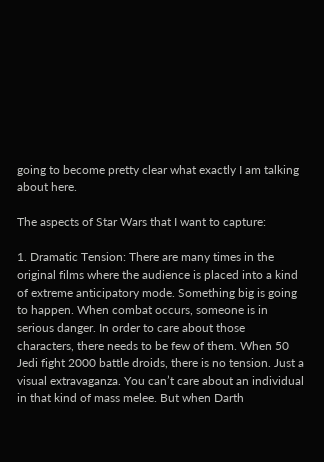going to become pretty clear what exactly I am talking about here.

The aspects of Star Wars that I want to capture:

1. Dramatic Tension: There are many times in the original films where the audience is placed into a kind of extreme anticipatory mode. Something big is going to happen. When combat occurs, someone is in serious danger. In order to care about those characters, there needs to be few of them. When 50 Jedi fight 2000 battle droids, there is no tension. Just a visual extravaganza. You can’t care about an individual in that kind of mass melee. But when Darth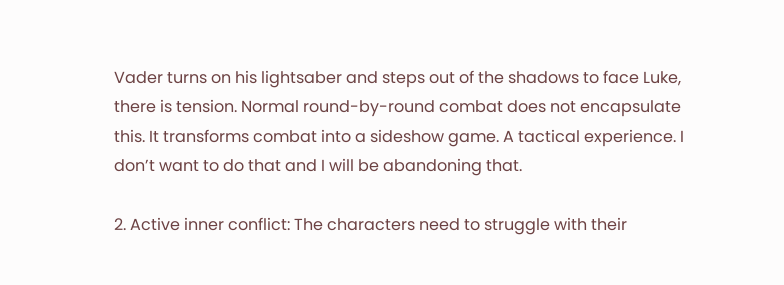Vader turns on his lightsaber and steps out of the shadows to face Luke, there is tension. Normal round-by-round combat does not encapsulate this. It transforms combat into a sideshow game. A tactical experience. I don’t want to do that and I will be abandoning that.

2. Active inner conflict: The characters need to struggle with their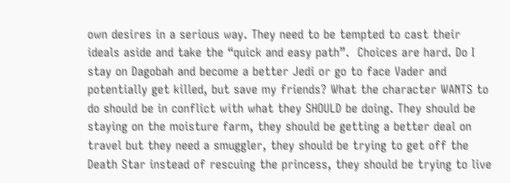own desires in a serious way. They need to be tempted to cast their ideals aside and take the “quick and easy path”.  Choices are hard. Do I stay on Dagobah and become a better Jedi or go to face Vader and potentially get killed, but save my friends? What the character WANTS to do should be in conflict with what they SHOULD be doing. They should be staying on the moisture farm, they should be getting a better deal on travel but they need a smuggler, they should be trying to get off the Death Star instead of rescuing the princess, they should be trying to live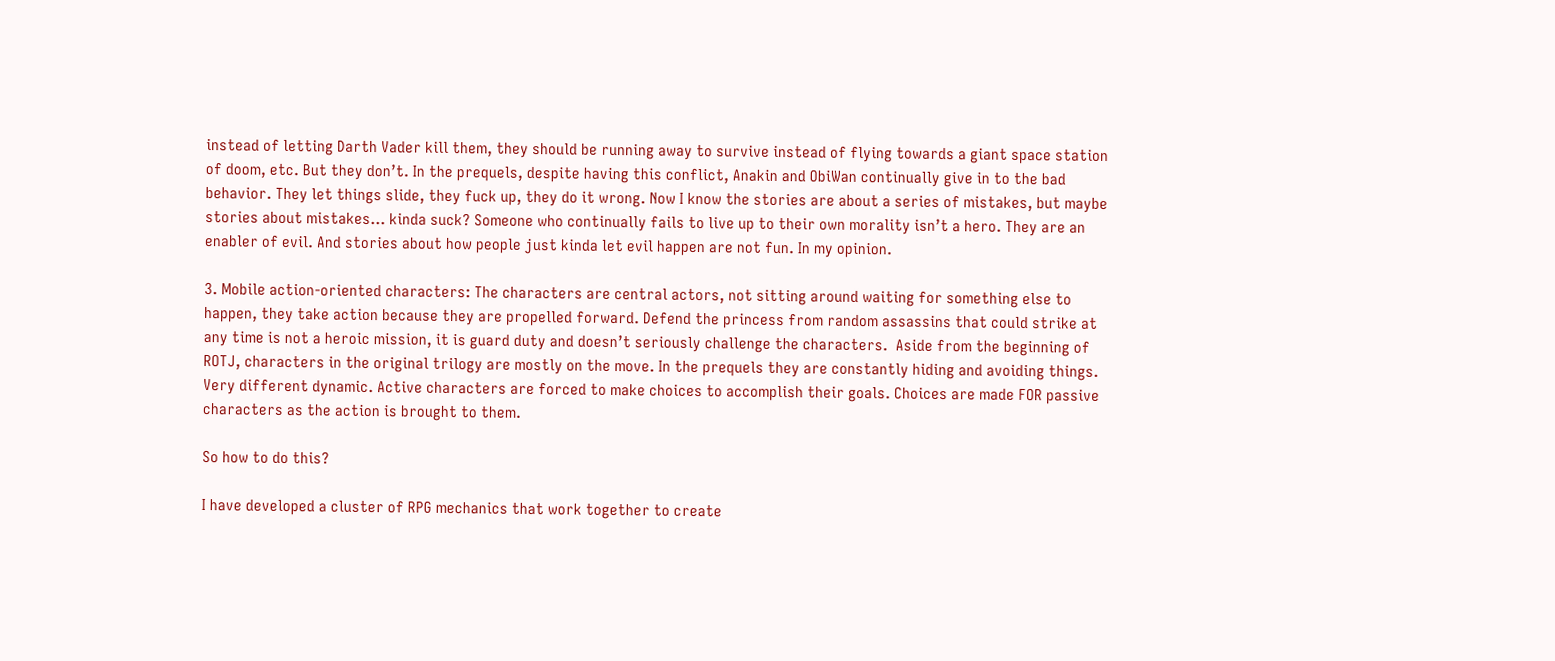instead of letting Darth Vader kill them, they should be running away to survive instead of flying towards a giant space station of doom, etc. But they don’t. In the prequels, despite having this conflict, Anakin and ObiWan continually give in to the bad behavior. They let things slide, they fuck up, they do it wrong. Now I know the stories are about a series of mistakes, but maybe stories about mistakes… kinda suck? Someone who continually fails to live up to their own morality isn’t a hero. They are an enabler of evil. And stories about how people just kinda let evil happen are not fun. In my opinion.

3. Mobile action-oriented characters: The characters are central actors, not sitting around waiting for something else to happen, they take action because they are propelled forward. Defend the princess from random assassins that could strike at any time is not a heroic mission, it is guard duty and doesn’t seriously challenge the characters.  Aside from the beginning of ROTJ, characters in the original trilogy are mostly on the move. In the prequels they are constantly hiding and avoiding things. Very different dynamic. Active characters are forced to make choices to accomplish their goals. Choices are made FOR passive characters as the action is brought to them.

So how to do this?

I have developed a cluster of RPG mechanics that work together to create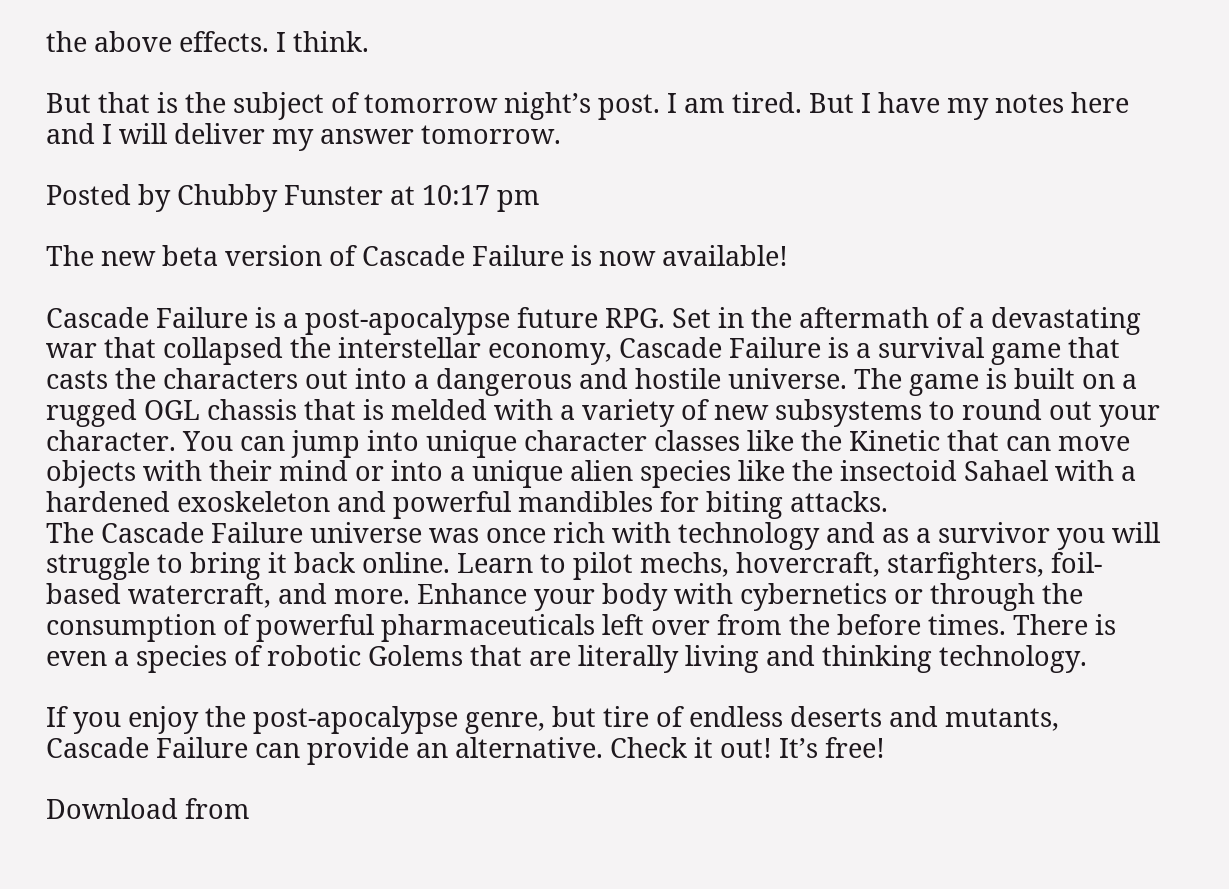the above effects. I think.

But that is the subject of tomorrow night’s post. I am tired. But I have my notes here and I will deliver my answer tomorrow.

Posted by Chubby Funster at 10:17 pm

The new beta version of Cascade Failure is now available!

Cascade Failure is a post-apocalypse future RPG. Set in the aftermath of a devastating war that collapsed the interstellar economy, Cascade Failure is a survival game that casts the characters out into a dangerous and hostile universe. The game is built on a rugged OGL chassis that is melded with a variety of new subsystems to round out your character. You can jump into unique character classes like the Kinetic that can move objects with their mind or into a unique alien species like the insectoid Sahael with a hardened exoskeleton and powerful mandibles for biting attacks.
The Cascade Failure universe was once rich with technology and as a survivor you will struggle to bring it back online. Learn to pilot mechs, hovercraft, starfighters, foil-based watercraft, and more. Enhance your body with cybernetics or through the consumption of powerful pharmaceuticals left over from the before times. There is even a species of robotic Golems that are literally living and thinking technology.

If you enjoy the post-apocalypse genre, but tire of endless deserts and mutants, Cascade Failure can provide an alternative. Check it out! It’s free!

Download from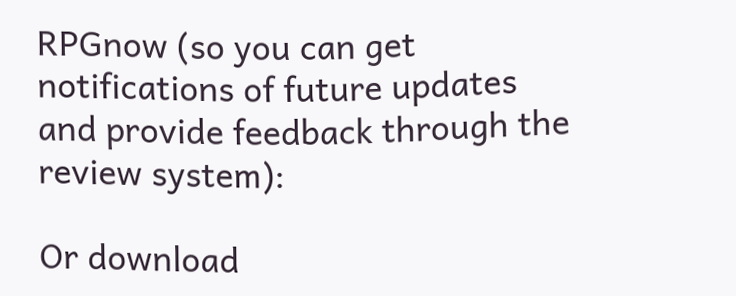RPGnow (so you can get notifications of future updates and provide feedback through the review system):

Or download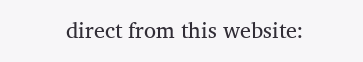direct from this website: